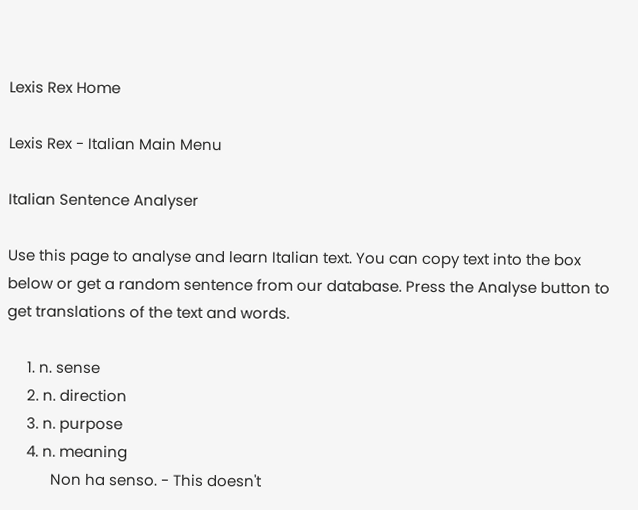Lexis Rex Home

Lexis Rex - Italian Main Menu

Italian Sentence Analyser

Use this page to analyse and learn Italian text. You can copy text into the box below or get a random sentence from our database. Press the Analyse button to get translations of the text and words.

     1. n. sense
     2. n. direction
     3. n. purpose
     4. n. meaning
           Non ha senso. - This doesn't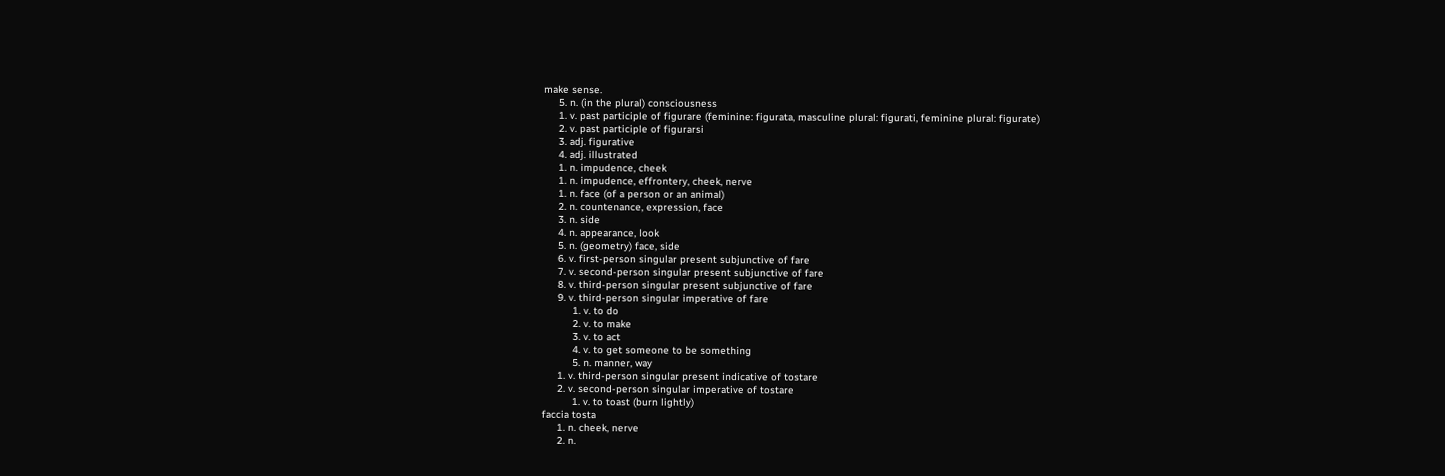make sense.
     5. n. (in the plural) consciousness
     1. v. past participle of figurare (feminine: figurata, masculine plural: figurati, feminine plural: figurate)
     2. v. past participle of figurarsi
     3. adj. figurative
     4. adj. illustrated
     1. n. impudence, cheek
     1. n. impudence, effrontery, cheek, nerve
     1. n. face (of a person or an animal)
     2. n. countenance, expression, face
     3. n. side
     4. n. appearance, look
     5. n. (geometry) face, side
     6. v. first-person singular present subjunctive of fare
     7. v. second-person singular present subjunctive of fare
     8. v. third-person singular present subjunctive of fare
     9. v. third-person singular imperative of fare
          1. v. to do
          2. v. to make
          3. v. to act
          4. v. to get someone to be something
          5. n. manner, way
     1. v. third-person singular present indicative of tostare
     2. v. second-person singular imperative of tostare
          1. v. to toast (burn lightly)
faccia tosta
     1. n. cheek, nerve
     2. n.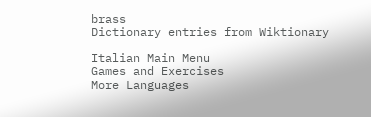brass
Dictionary entries from Wiktionary

Italian Main Menu
Games and Exercises
More Languages